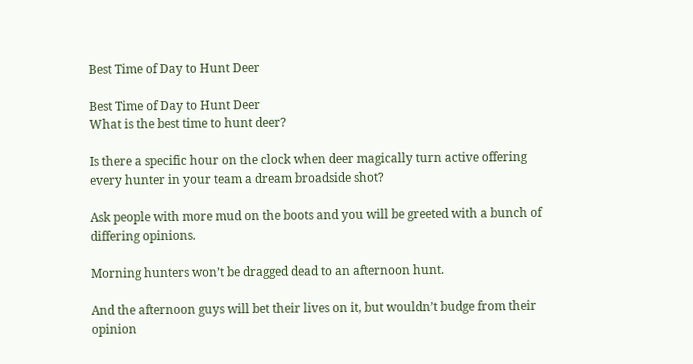Best Time of Day to Hunt Deer

Best Time of Day to Hunt Deer
What is the best time to hunt deer?

Is there a specific hour on the clock when deer magically turn active offering every hunter in your team a dream broadside shot?

Ask people with more mud on the boots and you will be greeted with a bunch of differing opinions.

Morning hunters won’t be dragged dead to an afternoon hunt.

And the afternoon guys will bet their lives on it, but wouldn’t budge from their opinion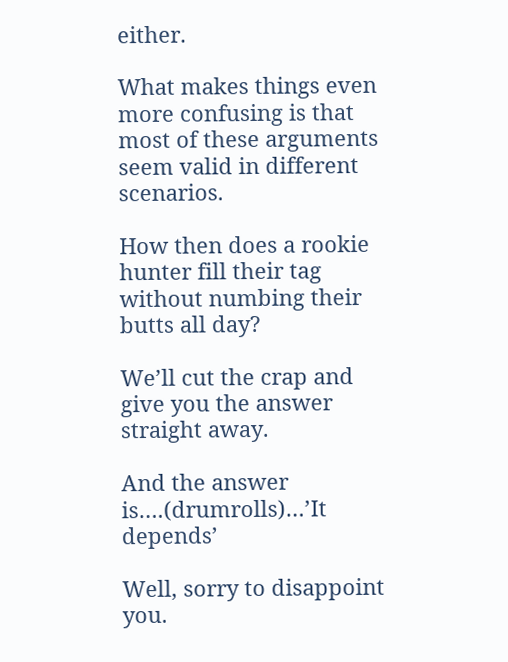either.

What makes things even more confusing is that most of these arguments seem valid in different scenarios.

How then does a rookie hunter fill their tag without numbing their butts all day?

We’ll cut the crap and give you the answer straight away.

And the answer is….(drumrolls)…’It depends’

Well, sorry to disappoint you.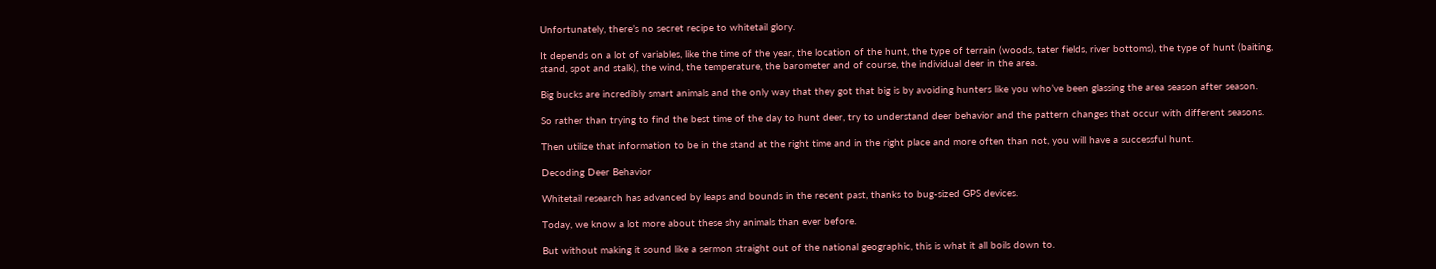Unfortunately, there’s no secret recipe to whitetail glory.

It depends on a lot of variables, like the time of the year, the location of the hunt, the type of terrain (woods, tater fields, river bottoms), the type of hunt (baiting, stand, spot and stalk), the wind, the temperature, the barometer and of course, the individual deer in the area.

Big bucks are incredibly smart animals and the only way that they got that big is by avoiding hunters like you who’ve been glassing the area season after season.

So rather than trying to find the best time of the day to hunt deer, try to understand deer behavior and the pattern changes that occur with different seasons.

Then utilize that information to be in the stand at the right time and in the right place and more often than not, you will have a successful hunt.

Decoding Deer Behavior

Whitetail research has advanced by leaps and bounds in the recent past, thanks to bug-sized GPS devices.

Today, we know a lot more about these shy animals than ever before.

But without making it sound like a sermon straight out of the national geographic, this is what it all boils down to.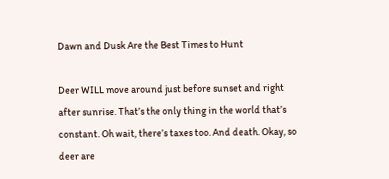Dawn and Dusk Are the Best Times to Hunt

Deer WILL move around just before sunset and right after sunrise. That’s the only thing in the world that’s constant. Oh wait, there’s taxes too. And death. Okay, so deer are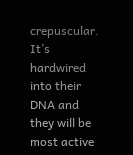crepuscular. It’s hardwired into their DNA and they will be most active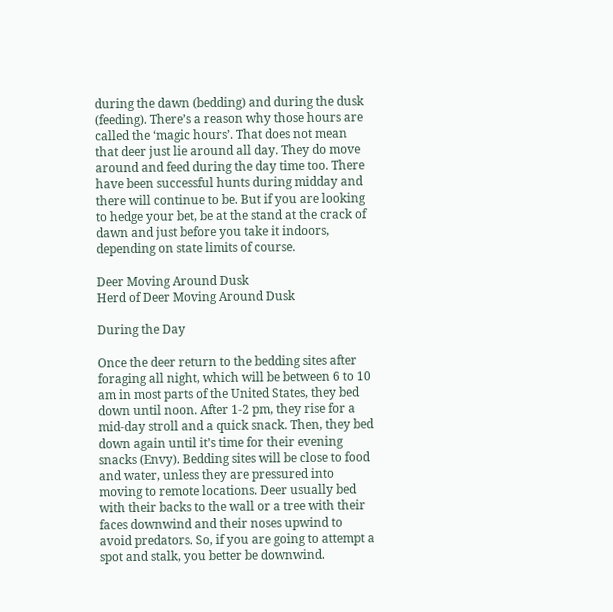during the dawn (bedding) and during the dusk (feeding). There’s a reason why those hours are called the ‘magic hours’. That does not mean that deer just lie around all day. They do move around and feed during the day time too. There have been successful hunts during midday and there will continue to be. But if you are looking to hedge your bet, be at the stand at the crack of dawn and just before you take it indoors, depending on state limits of course.

Deer Moving Around Dusk
Herd of Deer Moving Around Dusk

During the Day

Once the deer return to the bedding sites after foraging all night, which will be between 6 to 10 am in most parts of the United States, they bed down until noon. After 1-2 pm, they rise for a mid-day stroll and a quick snack. Then, they bed down again until it’s time for their evening snacks (Envy). Bedding sites will be close to food and water, unless they are pressured into moving to remote locations. Deer usually bed with their backs to the wall or a tree with their faces downwind and their noses upwind to avoid predators. So, if you are going to attempt a spot and stalk, you better be downwind.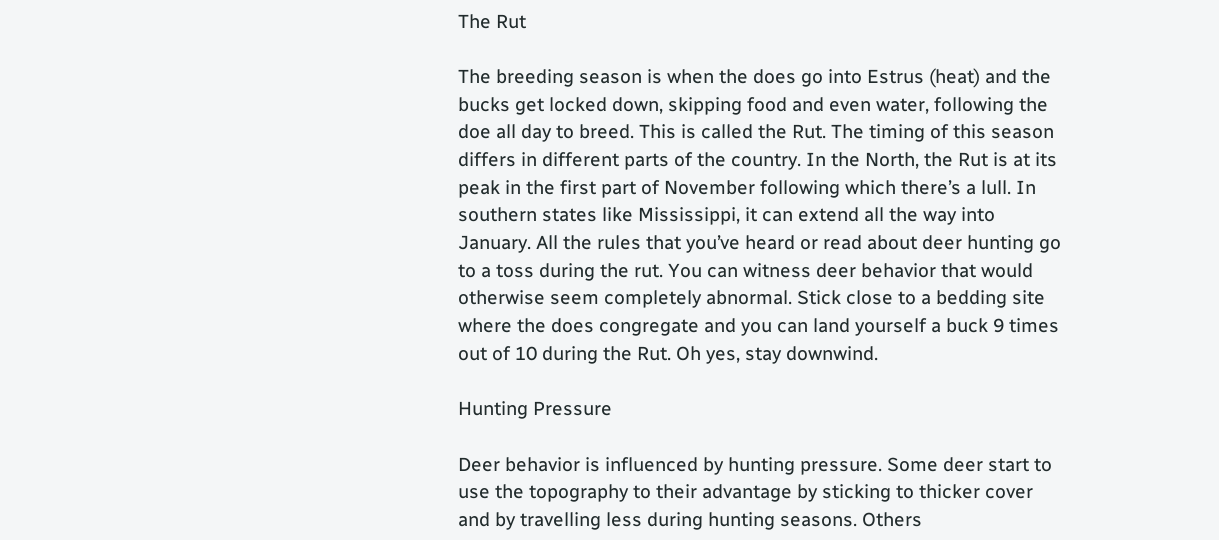The Rut

The breeding season is when the does go into Estrus (heat) and the bucks get locked down, skipping food and even water, following the doe all day to breed. This is called the Rut. The timing of this season differs in different parts of the country. In the North, the Rut is at its peak in the first part of November following which there’s a lull. In southern states like Mississippi, it can extend all the way into January. All the rules that you’ve heard or read about deer hunting go to a toss during the rut. You can witness deer behavior that would otherwise seem completely abnormal. Stick close to a bedding site where the does congregate and you can land yourself a buck 9 times out of 10 during the Rut. Oh yes, stay downwind.

Hunting Pressure

Deer behavior is influenced by hunting pressure. Some deer start to use the topography to their advantage by sticking to thicker cover and by travelling less during hunting seasons. Others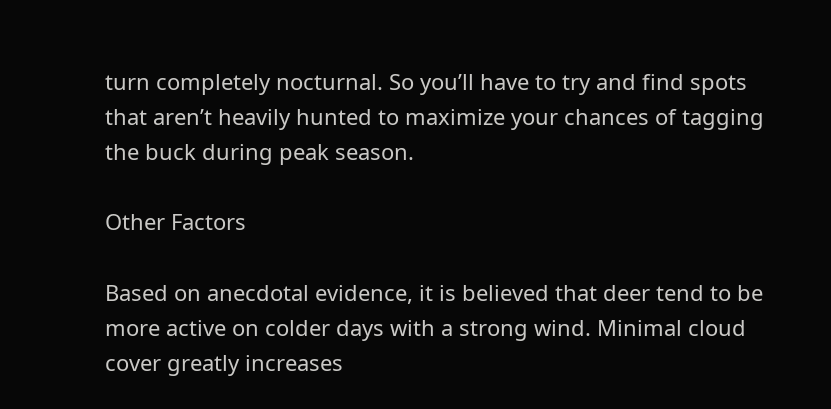turn completely nocturnal. So you’ll have to try and find spots that aren’t heavily hunted to maximize your chances of tagging the buck during peak season.

Other Factors

Based on anecdotal evidence, it is believed that deer tend to be more active on colder days with a strong wind. Minimal cloud cover greatly increases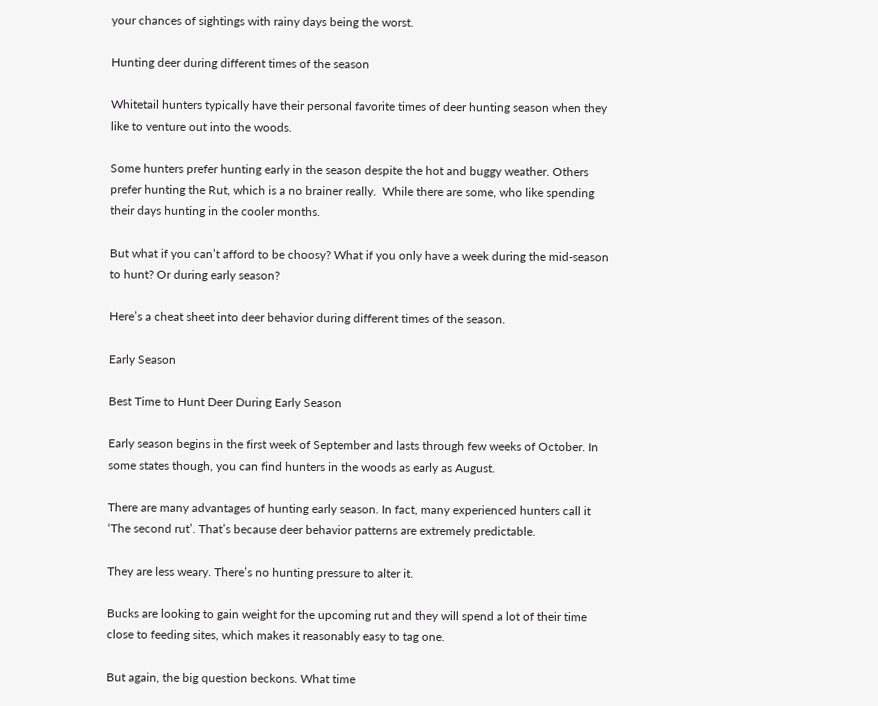your chances of sightings with rainy days being the worst.

Hunting deer during different times of the season

Whitetail hunters typically have their personal favorite times of deer hunting season when they like to venture out into the woods.

Some hunters prefer hunting early in the season despite the hot and buggy weather. Others prefer hunting the Rut, which is a no brainer really.  While there are some, who like spending their days hunting in the cooler months.

But what if you can’t afford to be choosy? What if you only have a week during the mid-season to hunt? Or during early season?

Here’s a cheat sheet into deer behavior during different times of the season.

Early Season

Best Time to Hunt Deer During Early Season

Early season begins in the first week of September and lasts through few weeks of October. In some states though, you can find hunters in the woods as early as August.

There are many advantages of hunting early season. In fact, many experienced hunters call it ‘The second rut’. That’s because deer behavior patterns are extremely predictable.

They are less weary. There’s no hunting pressure to alter it.

Bucks are looking to gain weight for the upcoming rut and they will spend a lot of their time close to feeding sites, which makes it reasonably easy to tag one.

But again, the big question beckons. What time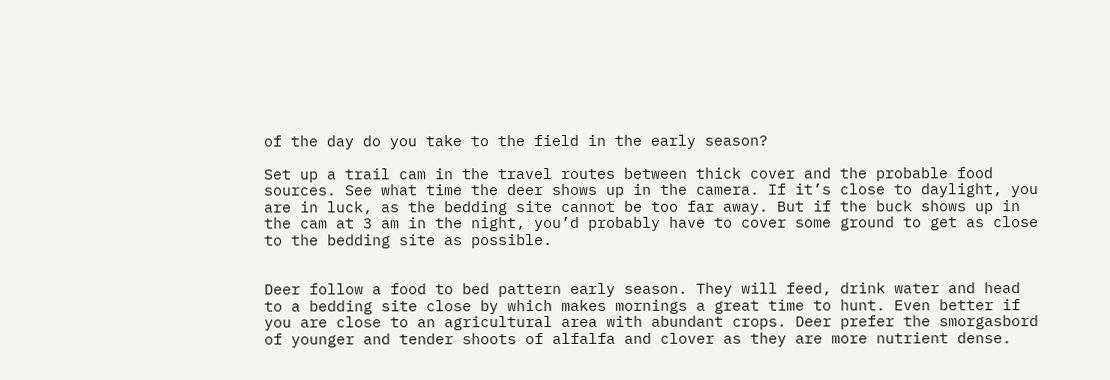of the day do you take to the field in the early season?

Set up a trail cam in the travel routes between thick cover and the probable food sources. See what time the deer shows up in the camera. If it’s close to daylight, you are in luck, as the bedding site cannot be too far away. But if the buck shows up in the cam at 3 am in the night, you’d probably have to cover some ground to get as close to the bedding site as possible.


Deer follow a food to bed pattern early season. They will feed, drink water and head to a bedding site close by which makes mornings a great time to hunt. Even better if you are close to an agricultural area with abundant crops. Deer prefer the smorgasbord of younger and tender shoots of alfalfa and clover as they are more nutrient dense.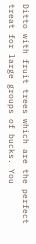Ditto with fruit trees which are the perfect treat for large groups of bucks. You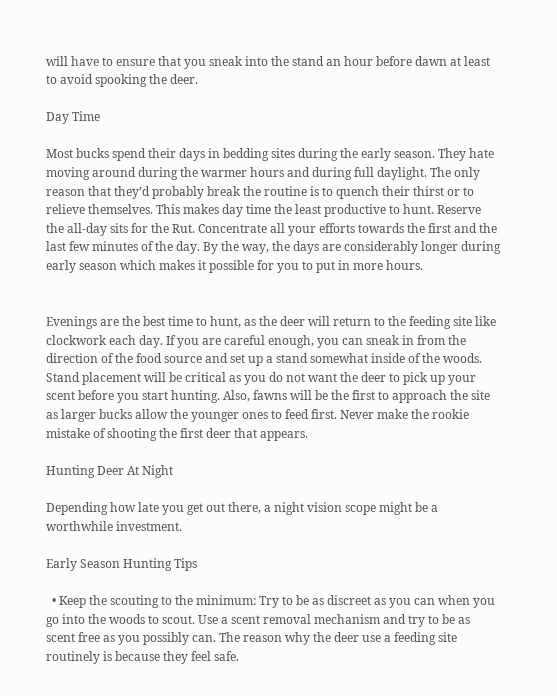will have to ensure that you sneak into the stand an hour before dawn at least to avoid spooking the deer.

Day Time

Most bucks spend their days in bedding sites during the early season. They hate moving around during the warmer hours and during full daylight. The only reason that they’d probably break the routine is to quench their thirst or to relieve themselves. This makes day time the least productive to hunt. Reserve the all-day sits for the Rut. Concentrate all your efforts towards the first and the last few minutes of the day. By the way, the days are considerably longer during early season which makes it possible for you to put in more hours.


Evenings are the best time to hunt, as the deer will return to the feeding site like clockwork each day. If you are careful enough, you can sneak in from the direction of the food source and set up a stand somewhat inside of the woods. Stand placement will be critical as you do not want the deer to pick up your scent before you start hunting. Also, fawns will be the first to approach the site as larger bucks allow the younger ones to feed first. Never make the rookie mistake of shooting the first deer that appears.

Hunting Deer At Night

Depending how late you get out there, a night vision scope might be a worthwhile investment.

Early Season Hunting Tips

  • Keep the scouting to the minimum: Try to be as discreet as you can when you go into the woods to scout. Use a scent removal mechanism and try to be as scent free as you possibly can. The reason why the deer use a feeding site routinely is because they feel safe.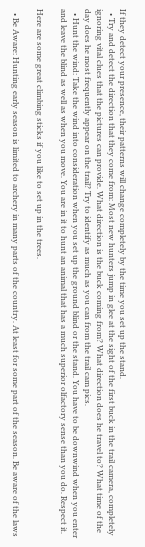If they detect your presence, their patterns will change completely by the time you set up the stand.
  • Try and detect the direction that they come from: Most new hunters jump in glee at the sight of the first buck in the trail camera, completely ignoring vital clues that the pictures can provide. What direction is the buck coming from? What direction does he travel to? What time of the day does he most frequently appear on the trail? Try to identify as much as you can from the trail cam pics.
  • Hunt the wind: Take the wind into consideration when you set up the ground blind or the stand. You have to be downwind when you enter and leave the blind as well as when you move. You are in it to hunt an animal that has a much superior olfactory sense than you do. Respect it.

Here are some great climbing sticks if you like to set up in the trees.

  • Be Aware: Hunting early season is limited to archery in many parts of the country. At least for some part of the season. Be aware of the laws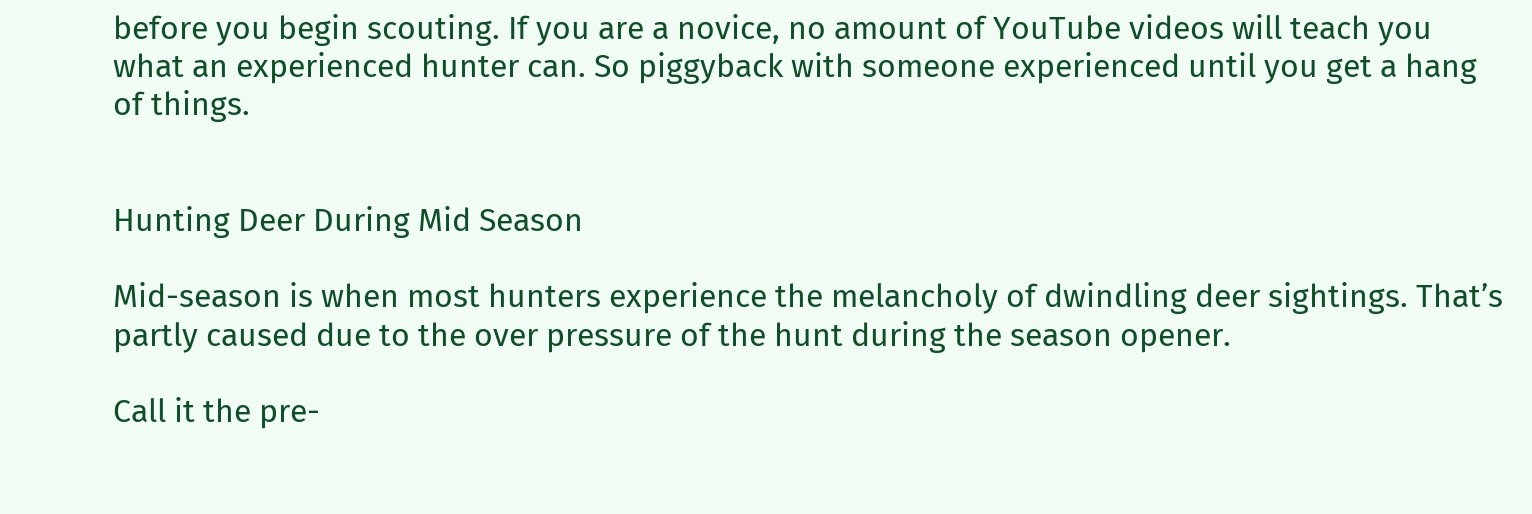before you begin scouting. If you are a novice, no amount of YouTube videos will teach you what an experienced hunter can. So piggyback with someone experienced until you get a hang of things.


Hunting Deer During Mid Season

Mid-season is when most hunters experience the melancholy of dwindling deer sightings. That’s partly caused due to the over pressure of the hunt during the season opener.

Call it the pre-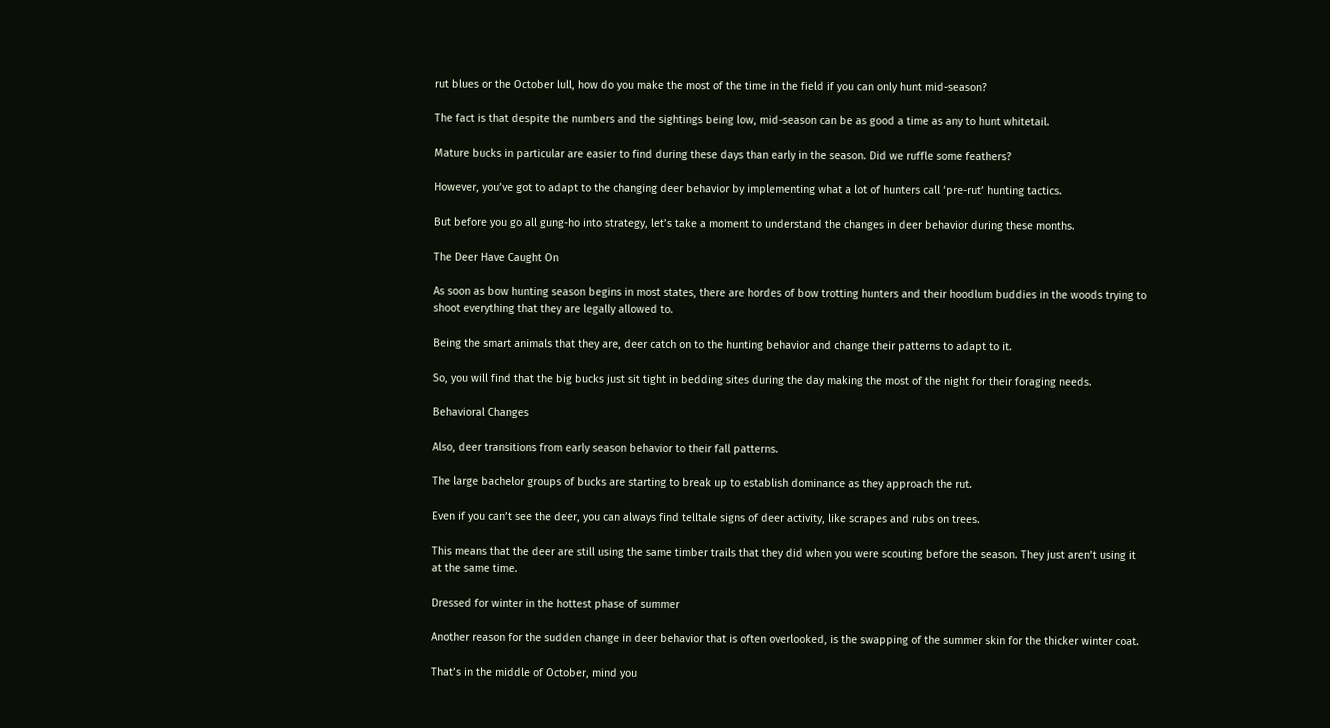rut blues or the October lull, how do you make the most of the time in the field if you can only hunt mid-season?

The fact is that despite the numbers and the sightings being low, mid-season can be as good a time as any to hunt whitetail.

Mature bucks in particular are easier to find during these days than early in the season. Did we ruffle some feathers?

However, you’ve got to adapt to the changing deer behavior by implementing what a lot of hunters call ‘pre-rut’ hunting tactics.

But before you go all gung-ho into strategy, let’s take a moment to understand the changes in deer behavior during these months.

The Deer Have Caught On

As soon as bow hunting season begins in most states, there are hordes of bow trotting hunters and their hoodlum buddies in the woods trying to shoot everything that they are legally allowed to.

Being the smart animals that they are, deer catch on to the hunting behavior and change their patterns to adapt to it.

So, you will find that the big bucks just sit tight in bedding sites during the day making the most of the night for their foraging needs.

Behavioral Changes

Also, deer transitions from early season behavior to their fall patterns.

The large bachelor groups of bucks are starting to break up to establish dominance as they approach the rut.

Even if you can’t see the deer, you can always find telltale signs of deer activity, like scrapes and rubs on trees.

This means that the deer are still using the same timber trails that they did when you were scouting before the season. They just aren’t using it at the same time.

Dressed for winter in the hottest phase of summer

Another reason for the sudden change in deer behavior that is often overlooked, is the swapping of the summer skin for the thicker winter coat.

That’s in the middle of October, mind you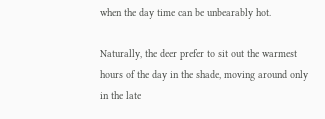when the day time can be unbearably hot.

Naturally, the deer prefer to sit out the warmest hours of the day in the shade, moving around only in the late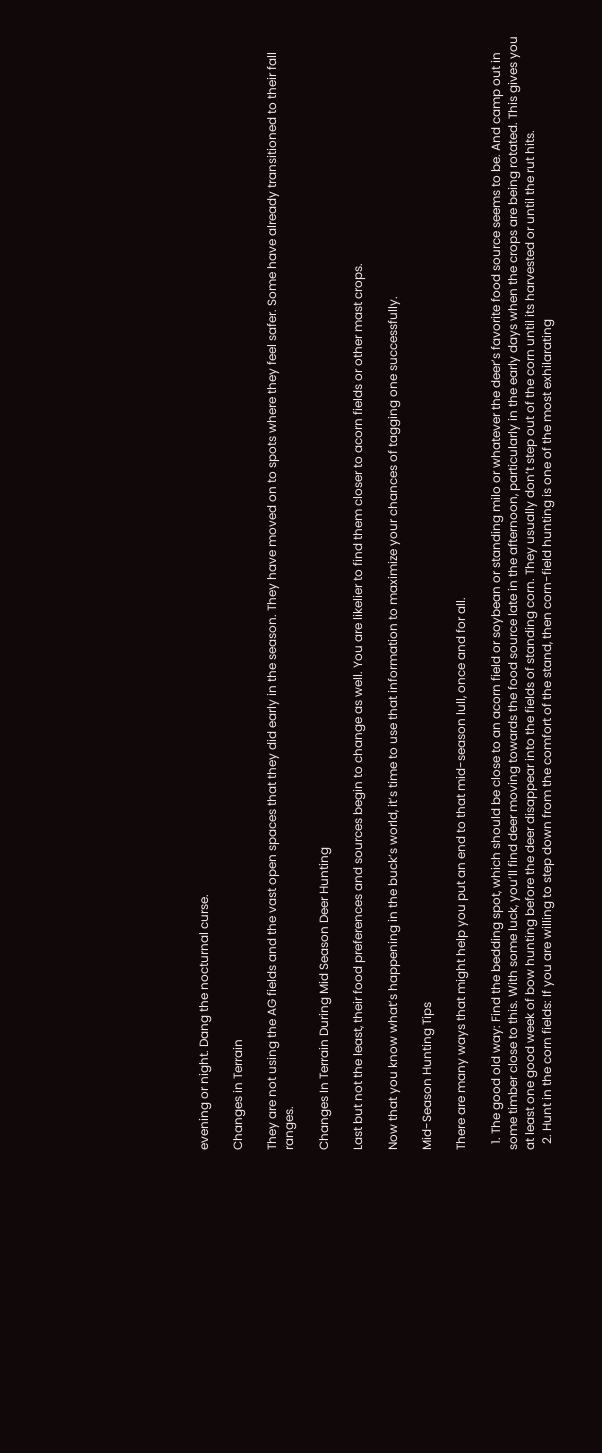evening or night. Dang the nocturnal curse.

Changes in Terrain

They are not using the AG fields and the vast open spaces that they did early in the season. They have moved on to spots where they feel safer. Some have already transitioned to their fall ranges.

Changes In Terrain During Mid Season Deer Hunting

Last but not the least, their food preferences and sources begin to change as well. You are likelier to find them closer to acorn fields or other mast crops.

Now that you know what’s happening in the buck’s world, it’s time to use that information to maximize your chances of tagging one successfully.

Mid-Season Hunting Tips

There are many ways that might help you put an end to that mid-season lull, once and for all.

  1. The good old way: Find the bedding spot, which should be close to an acorn field or soybean or standing milo or whatever the deer’s favorite food source seems to be. And camp out in some timber close to this. With some luck, you’ll find deer moving towards the food source late in the afternoon, particularly in the early days when the crops are being rotated. This gives you at least one good week of bow hunting before the deer disappear into the fields of standing corn. They usually don’t step out of the corn until its harvested or until the rut hits.
  2. Hunt in the corn fields: If you are willing to step down from the comfort of the stand, then corn-field hunting is one of the most exhilarating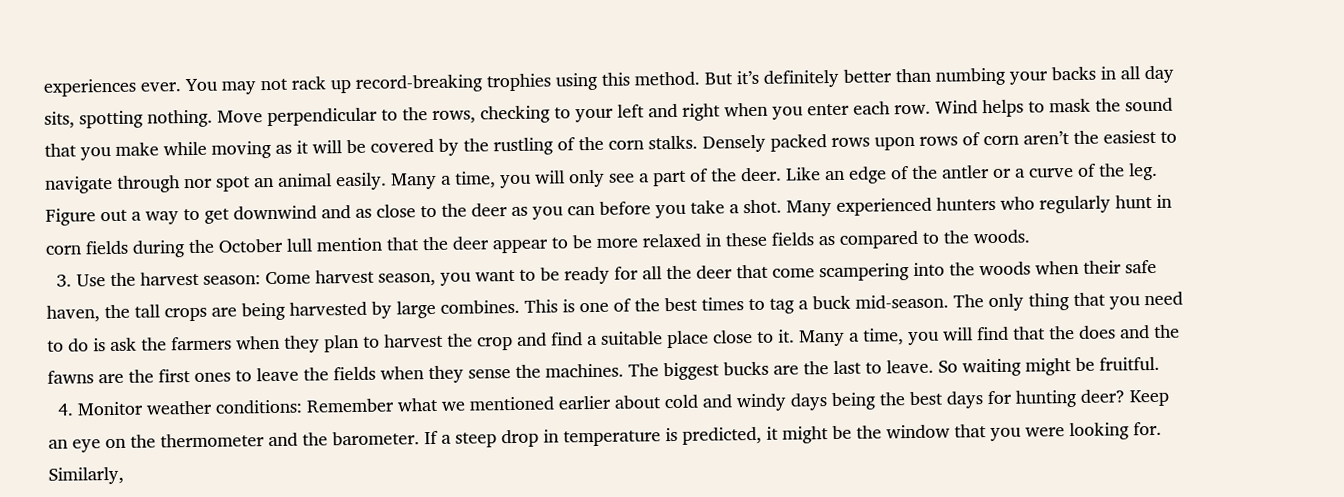experiences ever. You may not rack up record-breaking trophies using this method. But it’s definitely better than numbing your backs in all day sits, spotting nothing. Move perpendicular to the rows, checking to your left and right when you enter each row. Wind helps to mask the sound that you make while moving as it will be covered by the rustling of the corn stalks. Densely packed rows upon rows of corn aren’t the easiest to navigate through nor spot an animal easily. Many a time, you will only see a part of the deer. Like an edge of the antler or a curve of the leg. Figure out a way to get downwind and as close to the deer as you can before you take a shot. Many experienced hunters who regularly hunt in corn fields during the October lull mention that the deer appear to be more relaxed in these fields as compared to the woods.
  3. Use the harvest season: Come harvest season, you want to be ready for all the deer that come scampering into the woods when their safe haven, the tall crops are being harvested by large combines. This is one of the best times to tag a buck mid-season. The only thing that you need to do is ask the farmers when they plan to harvest the crop and find a suitable place close to it. Many a time, you will find that the does and the fawns are the first ones to leave the fields when they sense the machines. The biggest bucks are the last to leave. So waiting might be fruitful.
  4. Monitor weather conditions: Remember what we mentioned earlier about cold and windy days being the best days for hunting deer? Keep an eye on the thermometer and the barometer. If a steep drop in temperature is predicted, it might be the window that you were looking for. Similarly,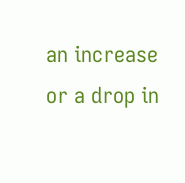an increase or a drop in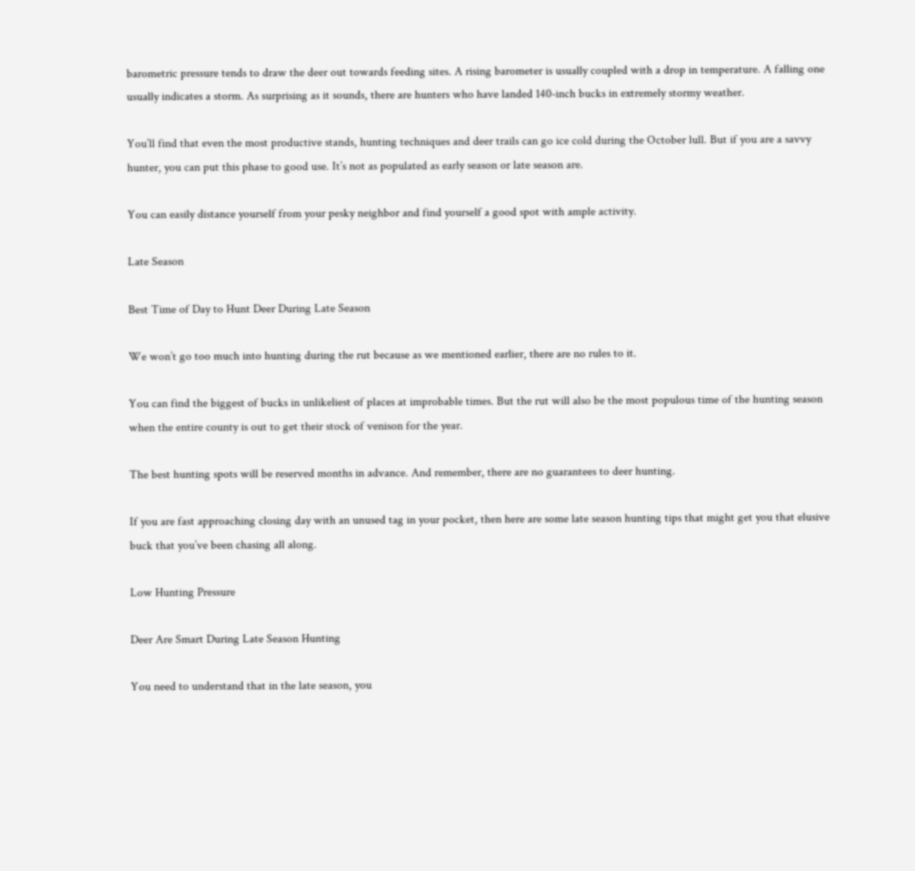barometric pressure tends to draw the deer out towards feeding sites. A rising barometer is usually coupled with a drop in temperature. A falling one usually indicates a storm. As surprising as it sounds, there are hunters who have landed 140-inch bucks in extremely stormy weather.

You’ll find that even the most productive stands, hunting techniques and deer trails can go ice cold during the October lull. But if you are a savvy hunter, you can put this phase to good use. It’s not as populated as early season or late season are.

You can easily distance yourself from your pesky neighbor and find yourself a good spot with ample activity.

Late Season

Best Time of Day to Hunt Deer During Late Season

We won’t go too much into hunting during the rut because as we mentioned earlier, there are no rules to it.

You can find the biggest of bucks in unlikeliest of places at improbable times. But the rut will also be the most populous time of the hunting season when the entire county is out to get their stock of venison for the year.

The best hunting spots will be reserved months in advance. And remember, there are no guarantees to deer hunting.

If you are fast approaching closing day with an unused tag in your pocket, then here are some late season hunting tips that might get you that elusive buck that you’ve been chasing all along.

Low Hunting Pressure

Deer Are Smart During Late Season Hunting

You need to understand that in the late season, you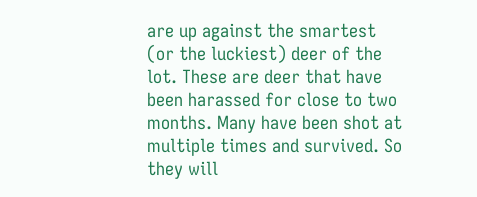are up against the smartest (or the luckiest) deer of the lot. These are deer that have been harassed for close to two months. Many have been shot at multiple times and survived. So they will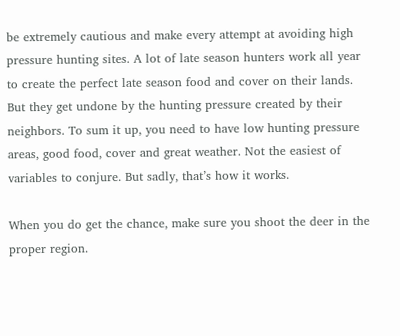be extremely cautious and make every attempt at avoiding high pressure hunting sites. A lot of late season hunters work all year to create the perfect late season food and cover on their lands. But they get undone by the hunting pressure created by their neighbors. To sum it up, you need to have low hunting pressure areas, good food, cover and great weather. Not the easiest of variables to conjure. But sadly, that’s how it works.

When you do get the chance, make sure you shoot the deer in the proper region.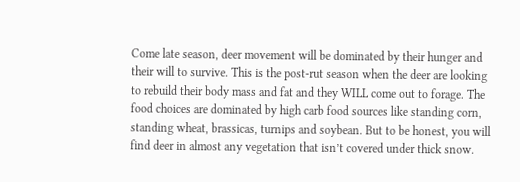Come late season, deer movement will be dominated by their hunger and their will to survive. This is the post-rut season when the deer are looking to rebuild their body mass and fat and they WILL come out to forage. The food choices are dominated by high carb food sources like standing corn, standing wheat, brassicas, turnips and soybean. But to be honest, you will find deer in almost any vegetation that isn’t covered under thick snow.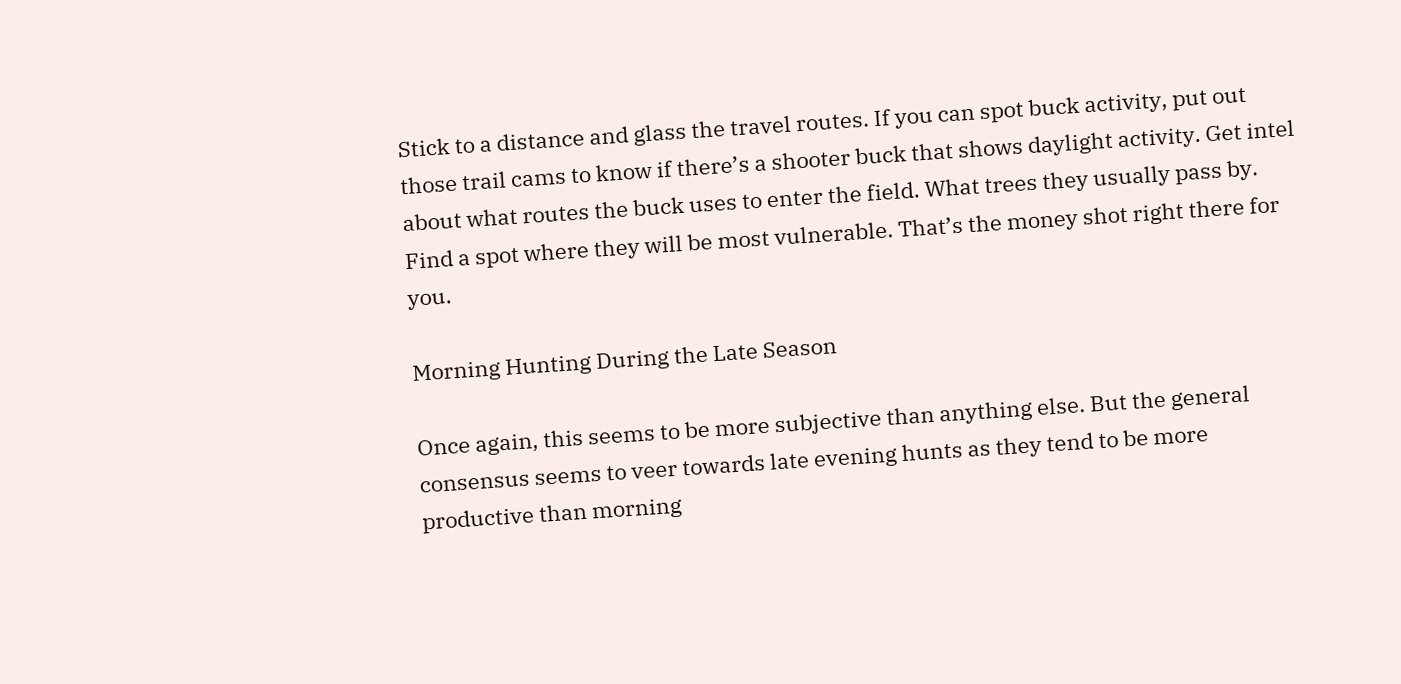Stick to a distance and glass the travel routes. If you can spot buck activity, put out those trail cams to know if there’s a shooter buck that shows daylight activity. Get intel about what routes the buck uses to enter the field. What trees they usually pass by. Find a spot where they will be most vulnerable. That’s the money shot right there for you.

Morning Hunting During the Late Season

Once again, this seems to be more subjective than anything else. But the general consensus seems to veer towards late evening hunts as they tend to be more productive than morning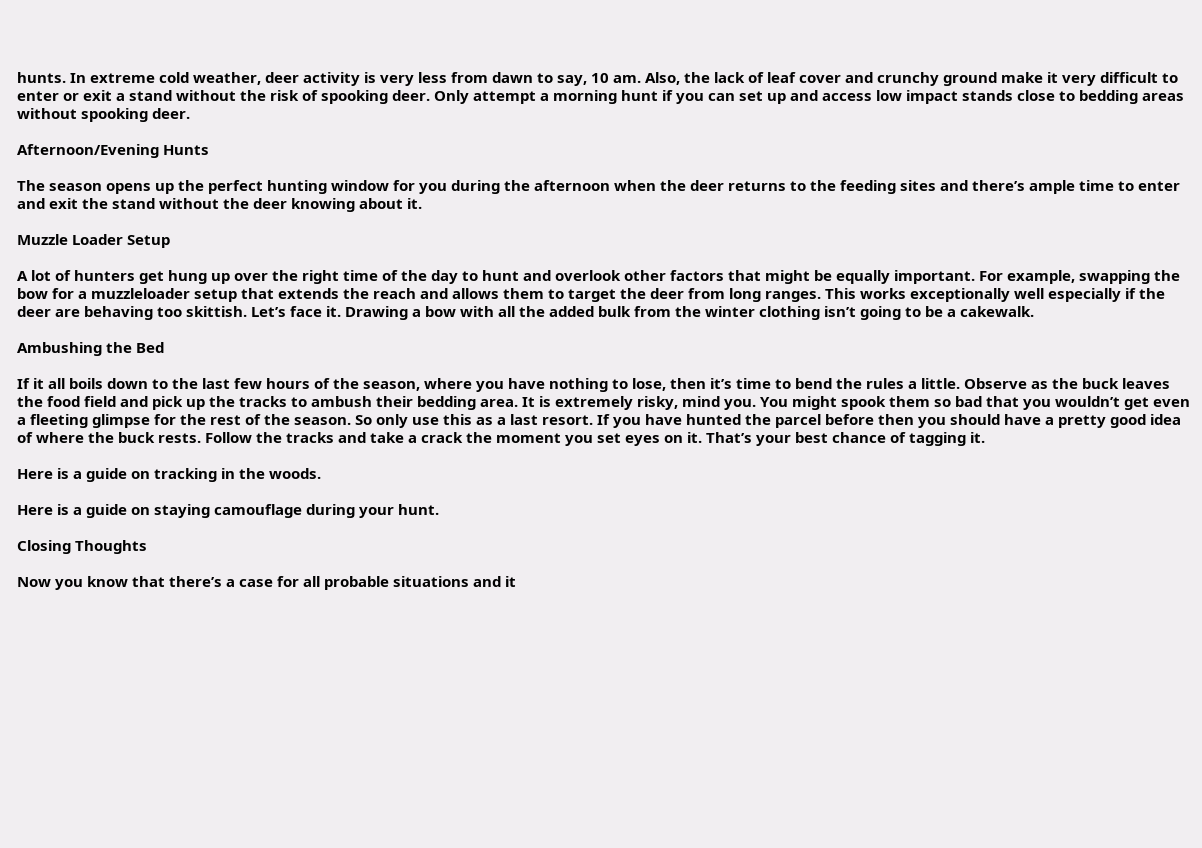hunts. In extreme cold weather, deer activity is very less from dawn to say, 10 am. Also, the lack of leaf cover and crunchy ground make it very difficult to enter or exit a stand without the risk of spooking deer. Only attempt a morning hunt if you can set up and access low impact stands close to bedding areas without spooking deer.

Afternoon/Evening Hunts

The season opens up the perfect hunting window for you during the afternoon when the deer returns to the feeding sites and there’s ample time to enter and exit the stand without the deer knowing about it.

Muzzle Loader Setup

A lot of hunters get hung up over the right time of the day to hunt and overlook other factors that might be equally important. For example, swapping the bow for a muzzleloader setup that extends the reach and allows them to target the deer from long ranges. This works exceptionally well especially if the deer are behaving too skittish. Let’s face it. Drawing a bow with all the added bulk from the winter clothing isn’t going to be a cakewalk.

Ambushing the Bed

If it all boils down to the last few hours of the season, where you have nothing to lose, then it’s time to bend the rules a little. Observe as the buck leaves the food field and pick up the tracks to ambush their bedding area. It is extremely risky, mind you. You might spook them so bad that you wouldn’t get even a fleeting glimpse for the rest of the season. So only use this as a last resort. If you have hunted the parcel before then you should have a pretty good idea of where the buck rests. Follow the tracks and take a crack the moment you set eyes on it. That’s your best chance of tagging it.

Here is a guide on tracking in the woods.

Here is a guide on staying camouflage during your hunt.

Closing Thoughts

Now you know that there’s a case for all probable situations and it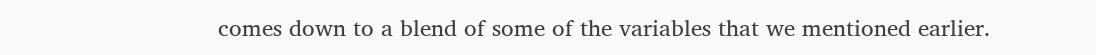comes down to a blend of some of the variables that we mentioned earlier.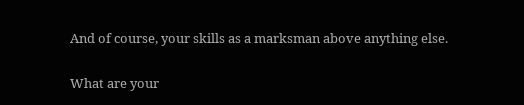And of course, your skills as a marksman above anything else.

What are your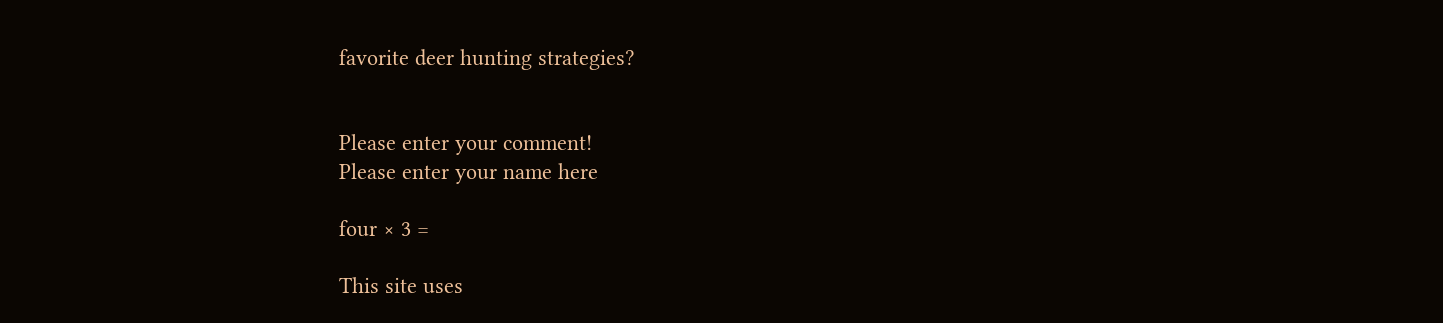favorite deer hunting strategies?


Please enter your comment!
Please enter your name here

four × 3 =

This site uses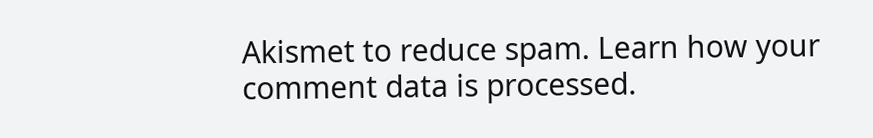Akismet to reduce spam. Learn how your comment data is processed.